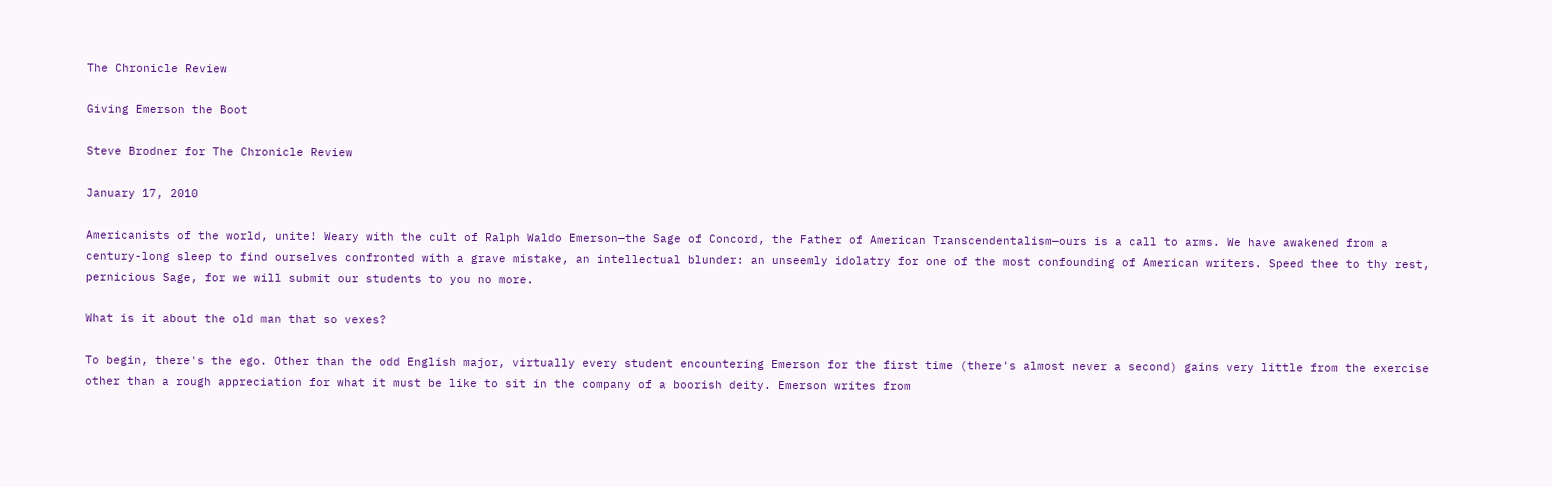The Chronicle Review

Giving Emerson the Boot

Steve Brodner for The Chronicle Review

January 17, 2010

Americanists of the world, unite! Weary with the cult of Ralph Waldo Emerson—the Sage of Concord, the Father of American Transcendentalism—ours is a call to arms. We have awakened from a century-long sleep to find ourselves confronted with a grave mistake, an intellectual blunder: an unseemly idolatry for one of the most confounding of American writers. Speed thee to thy rest, pernicious Sage, for we will submit our students to you no more.

What is it about the old man that so vexes?

To begin, there's the ego. Other than the odd English major, virtually every student encountering Emerson for the first time (there's almost never a second) gains very little from the exercise other than a rough appreciation for what it must be like to sit in the company of a boorish deity. Emerson writes from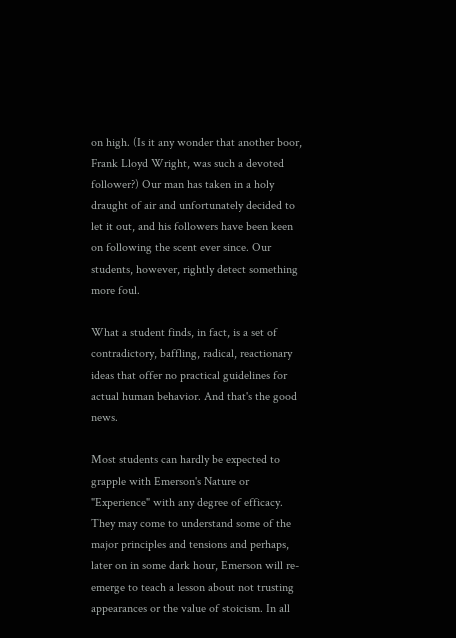on high. (Is it any wonder that another boor, Frank Lloyd Wright, was such a devoted follower?) Our man has taken in a holy draught of air and unfortunately decided to let it out, and his followers have been keen on following the scent ever since. Our students, however, rightly detect something more foul.

What a student finds, in fact, is a set of contradictory, baffling, radical, reactionary ideas that offer no practical guidelines for actual human behavior. And that's the good news.

Most students can hardly be expected to grapple with Emerson's Nature or "Experience" with any degree of efficacy. They may come to understand some of the major principles and tensions and perhaps, later on in some dark hour, Emerson will re-emerge to teach a lesson about not trusting appearances or the value of stoicism. In all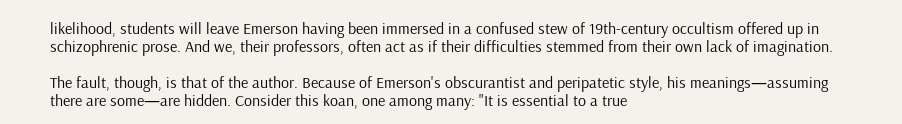likelihood, students will leave Emerson having been immersed in a confused stew of 19th-century occultism offered up in schizophrenic prose. And we, their professors, often act as if their difficulties stemmed from their own lack of imagination.

The fault, though, is that of the author. Because of Emerson's obscurantist and peripatetic style, his meanings—assuming there are some—are hidden. Consider this koan, one among many: "It is essential to a true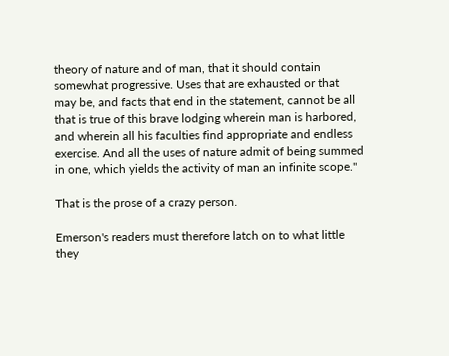theory of nature and of man, that it should contain somewhat progressive. Uses that are exhausted or that may be, and facts that end in the statement, cannot be all that is true of this brave lodging wherein man is harbored, and wherein all his faculties find appropriate and endless exercise. And all the uses of nature admit of being summed in one, which yields the activity of man an infinite scope."

That is the prose of a crazy person.

Emerson's readers must therefore latch on to what little they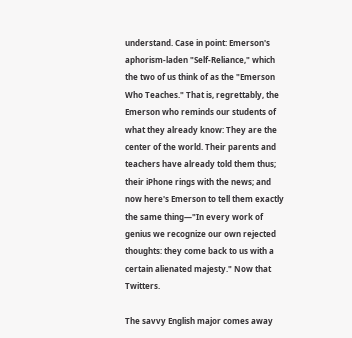understand. Case in point: Emerson's aphorism-laden "Self-Reliance," which the two of us think of as the "Emerson Who Teaches." That is, regrettably, the Emerson who reminds our students of what they already know: They are the center of the world. Their parents and teachers have already told them thus; their iPhone rings with the news; and now here's Emerson to tell them exactly the same thing—"In every work of genius we recognize our own rejected thoughts: they come back to us with a certain alienated majesty." Now that Twitters.

The savvy English major comes away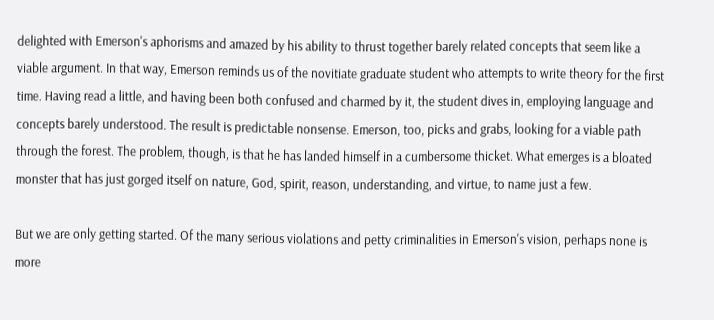delighted with Emerson's aphorisms and amazed by his ability to thrust together barely related concepts that seem like a viable argument. In that way, Emerson reminds us of the novitiate graduate student who attempts to write theory for the first time. Having read a little, and having been both confused and charmed by it, the student dives in, employing language and concepts barely understood. The result is predictable nonsense. Emerson, too, picks and grabs, looking for a viable path through the forest. The problem, though, is that he has landed himself in a cumbersome thicket. What emerges is a bloated monster that has just gorged itself on nature, God, spirit, reason, understanding, and virtue, to name just a few.

But we are only getting started. Of the many serious violations and petty criminalities in Emerson's vision, perhaps none is more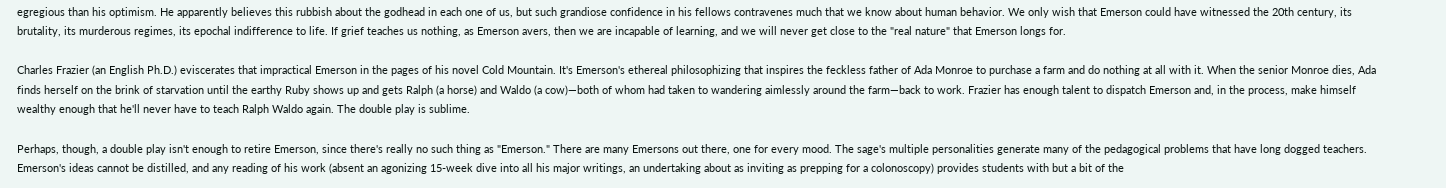egregious than his optimism. He apparently believes this rubbish about the godhead in each one of us, but such grandiose confidence in his fellows contravenes much that we know about human behavior. We only wish that Emerson could have witnessed the 20th century, its brutality, its murderous regimes, its epochal indifference to life. If grief teaches us nothing, as Emerson avers, then we are incapable of learning, and we will never get close to the "real nature" that Emerson longs for.

Charles Frazier (an English Ph.D.) eviscerates that impractical Emerson in the pages of his novel Cold Mountain. It's Emerson's ethereal philosophizing that inspires the feckless father of Ada Monroe to purchase a farm and do nothing at all with it. When the senior Monroe dies, Ada finds herself on the brink of starvation until the earthy Ruby shows up and gets Ralph (a horse) and Waldo (a cow)—both of whom had taken to wandering aimlessly around the farm—back to work. Frazier has enough talent to dispatch Emerson and, in the process, make himself wealthy enough that he'll never have to teach Ralph Waldo again. The double play is sublime.

Perhaps, though, a double play isn't enough to retire Emerson, since there's really no such thing as "Emerson." There are many Emersons out there, one for every mood. The sage's multiple personalities generate many of the pedagogical problems that have long dogged teachers. Emerson's ideas cannot be distilled, and any reading of his work (absent an agonizing 15-week dive into all his major writings, an undertaking about as inviting as prepping for a colonoscopy) provides students with but a bit of the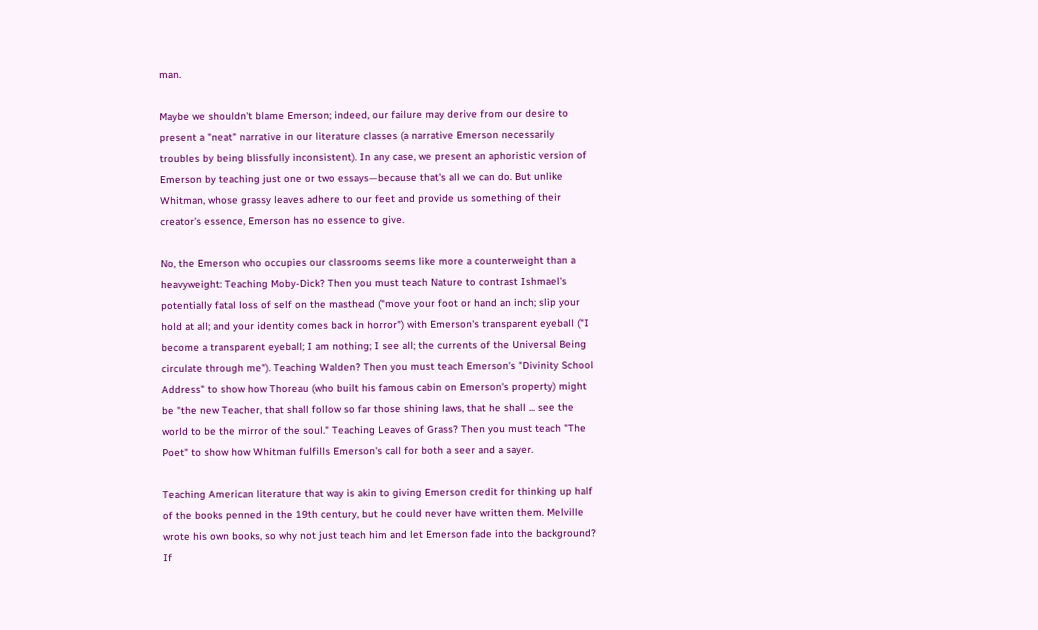man.

Maybe we shouldn't blame Emerson; indeed, our failure may derive from our desire to present a "neat" narrative in our literature classes (a narrative Emerson necessarily troubles by being blissfully inconsistent). In any case, we present an aphoristic version of Emerson by teaching just one or two essays—because that's all we can do. But unlike Whitman, whose grassy leaves adhere to our feet and provide us something of their creator's essence, Emerson has no essence to give.

No, the Emerson who occupies our classrooms seems like more a counterweight than a heavyweight: Teaching Moby-Dick? Then you must teach Nature to contrast Ishmael's potentially fatal loss of self on the masthead ("move your foot or hand an inch; slip your hold at all; and your identity comes back in horror") with Emerson's transparent eyeball ("I become a transparent eyeball; I am nothing; I see all; the currents of the Universal Being circulate through me"). Teaching Walden? Then you must teach Emerson's "Divinity School Address" to show how Thoreau (who built his famous cabin on Emerson's property) might be "the new Teacher, that shall follow so far those shining laws, that he shall ... see the world to be the mirror of the soul." Teaching Leaves of Grass? Then you must teach "The Poet" to show how Whitman fulfills Emerson's call for both a seer and a sayer.

Teaching American literature that way is akin to giving Emerson credit for thinking up half of the books penned in the 19th century, but he could never have written them. Melville wrote his own books, so why not just teach him and let Emerson fade into the background? If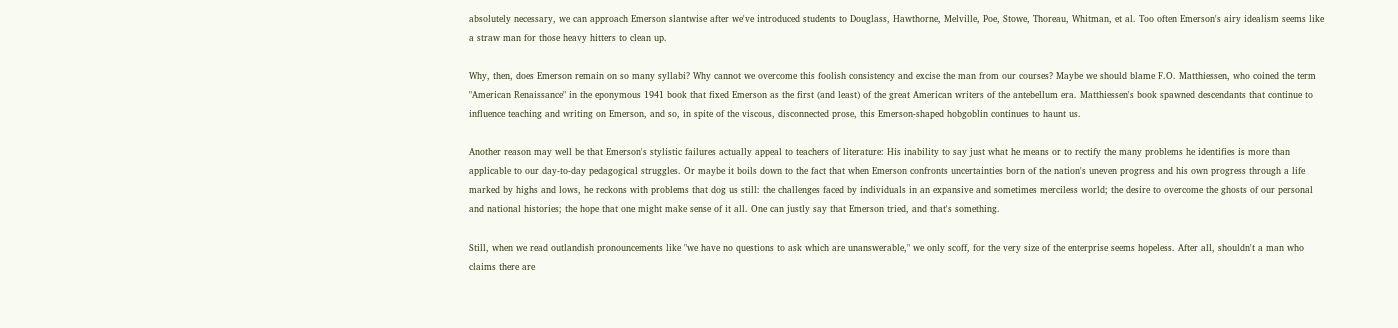absolutely necessary, we can approach Emerson slantwise after we've introduced students to Douglass, Hawthorne, Melville, Poe, Stowe, Thoreau, Whitman, et al. Too often Emerson's airy idealism seems like a straw man for those heavy hitters to clean up.

Why, then, does Emerson remain on so many syllabi? Why cannot we overcome this foolish consistency and excise the man from our courses? Maybe we should blame F.O. Matthiessen, who coined the term "American Renaissance" in the eponymous 1941 book that fixed Emerson as the first (and least) of the great American writers of the antebellum era. Matthiessen's book spawned descendants that continue to influence teaching and writing on Emerson, and so, in spite of the viscous, disconnected prose, this Emerson-shaped hobgoblin continues to haunt us.

Another reason may well be that Emerson's stylistic failures actually appeal to teachers of literature: His inability to say just what he means or to rectify the many problems he identifies is more than applicable to our day-to-day pedagogical struggles. Or maybe it boils down to the fact that when Emerson confronts uncertainties born of the nation's uneven progress and his own progress through a life marked by highs and lows, he reckons with problems that dog us still: the challenges faced by individuals in an expansive and sometimes merciless world; the desire to overcome the ghosts of our personal and national histories; the hope that one might make sense of it all. One can justly say that Emerson tried, and that's something.

Still, when we read outlandish pronouncements like "we have no questions to ask which are unanswerable," we only scoff, for the very size of the enterprise seems hopeless. After all, shouldn't a man who claims there are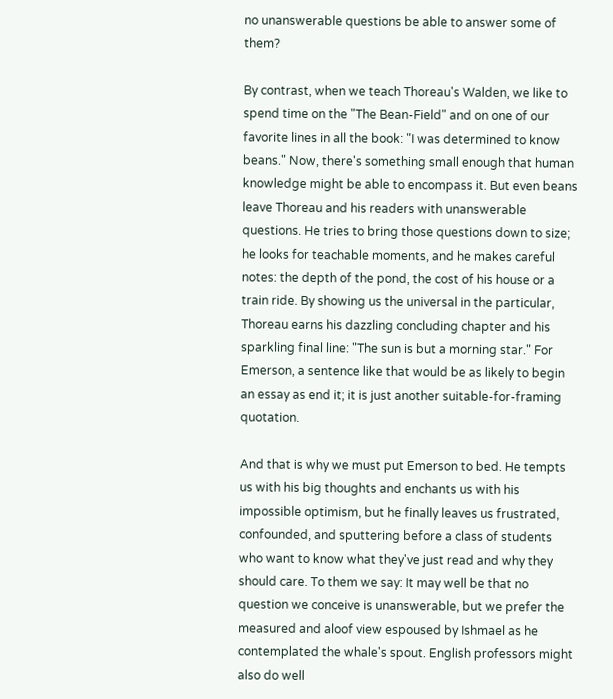no unanswerable questions be able to answer some of them?

By contrast, when we teach Thoreau's Walden, we like to spend time on the "The Bean-Field" and on one of our favorite lines in all the book: "I was determined to know beans." Now, there's something small enough that human knowledge might be able to encompass it. But even beans leave Thoreau and his readers with unanswerable questions. He tries to bring those questions down to size; he looks for teachable moments, and he makes careful notes: the depth of the pond, the cost of his house or a train ride. By showing us the universal in the particular, Thoreau earns his dazzling concluding chapter and his sparkling final line: "The sun is but a morning star." For Emerson, a sentence like that would be as likely to begin an essay as end it; it is just another suitable-for-framing quotation.

And that is why we must put Emerson to bed. He tempts us with his big thoughts and enchants us with his impossible optimism, but he finally leaves us frustrated, confounded, and sputtering before a class of students who want to know what they've just read and why they should care. To them we say: It may well be that no question we conceive is unanswerable, but we prefer the measured and aloof view espoused by Ishmael as he contemplated the whale's spout. English professors might also do well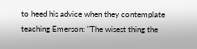to heed his advice when they contemplate teaching Emerson: "The wisest thing the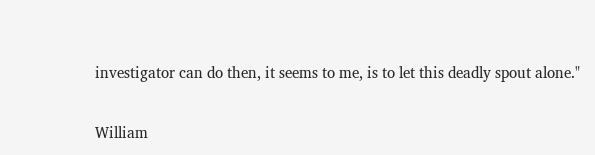investigator can do then, it seems to me, is to let this deadly spout alone."

William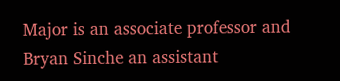Major is an associate professor and Bryan Sinche an assistant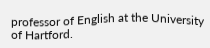professor of English at the University of Hartford.